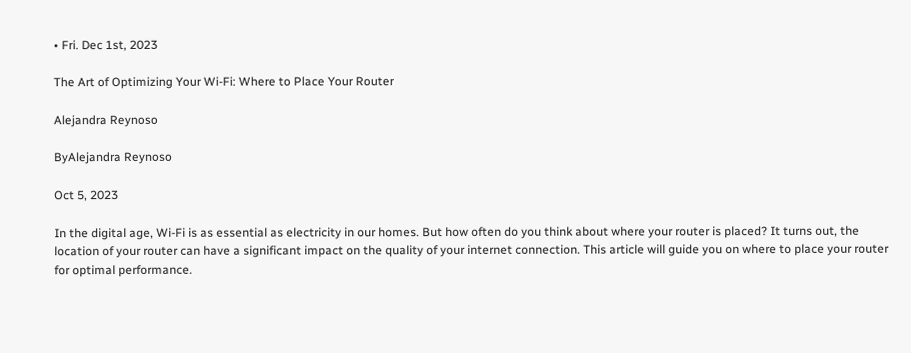• Fri. Dec 1st, 2023

The Art of Optimizing Your Wi-Fi: Where to Place Your Router

Alejandra Reynoso

ByAlejandra Reynoso

Oct 5, 2023

In the digital age, Wi-Fi is as essential as electricity in our homes. But how often do you think about where your router is placed? It turns out, the location of your router can have a significant impact on the quality of your internet connection. This article will guide you on where to place your router for optimal performance.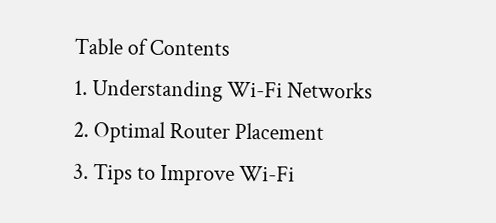Table of Contents
1. Understanding Wi-Fi Networks
2. Optimal Router Placement
3. Tips to Improve Wi-Fi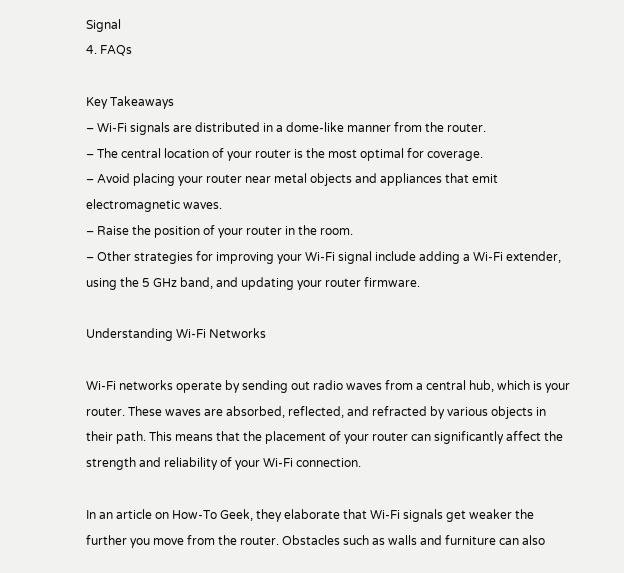Signal
4. FAQs

Key Takeaways
– Wi-Fi signals are distributed in a dome-like manner from the router.
– The central location of your router is the most optimal for coverage.
– Avoid placing your router near metal objects and appliances that emit electromagnetic waves.
– Raise the position of your router in the room.
– Other strategies for improving your Wi-Fi signal include adding a Wi-Fi extender, using the 5 GHz band, and updating your router firmware.

Understanding Wi-Fi Networks

Wi-Fi networks operate by sending out radio waves from a central hub, which is your router. These waves are absorbed, reflected, and refracted by various objects in their path. This means that the placement of your router can significantly affect the strength and reliability of your Wi-Fi connection.

In an article on How-To Geek, they elaborate that Wi-Fi signals get weaker the further you move from the router. Obstacles such as walls and furniture can also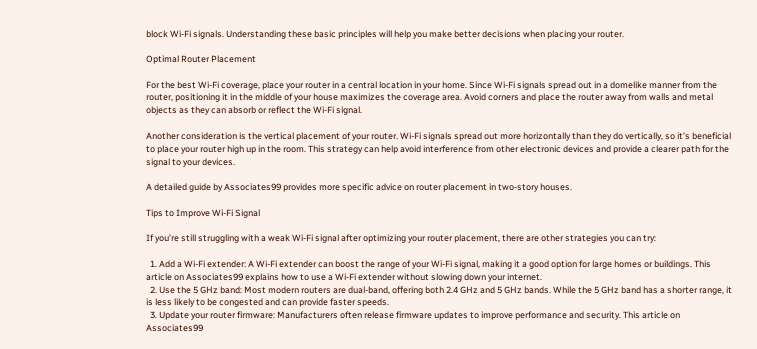block Wi-Fi signals. Understanding these basic principles will help you make better decisions when placing your router.

Optimal Router Placement

For the best Wi-Fi coverage, place your router in a central location in your home. Since Wi-Fi signals spread out in a domelike manner from the router, positioning it in the middle of your house maximizes the coverage area. Avoid corners and place the router away from walls and metal objects as they can absorb or reflect the Wi-Fi signal.

Another consideration is the vertical placement of your router. Wi-Fi signals spread out more horizontally than they do vertically, so it’s beneficial to place your router high up in the room. This strategy can help avoid interference from other electronic devices and provide a clearer path for the signal to your devices.

A detailed guide by Associates99 provides more specific advice on router placement in two-story houses.

Tips to Improve Wi-Fi Signal

If you’re still struggling with a weak Wi-Fi signal after optimizing your router placement, there are other strategies you can try:

  1. Add a Wi-Fi extender: A Wi-Fi extender can boost the range of your Wi-Fi signal, making it a good option for large homes or buildings. This article on Associates99 explains how to use a Wi-Fi extender without slowing down your internet.
  2. Use the 5 GHz band: Most modern routers are dual-band, offering both 2.4 GHz and 5 GHz bands. While the 5 GHz band has a shorter range, it is less likely to be congested and can provide faster speeds.
  3. Update your router firmware: Manufacturers often release firmware updates to improve performance and security. This article on Associates99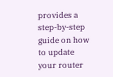provides a step-by-step guide on how to update your router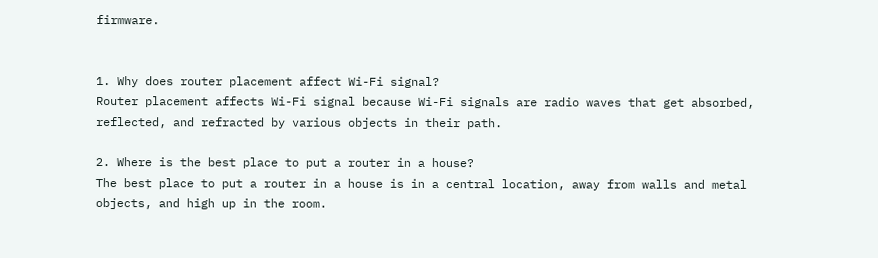firmware.


1. Why does router placement affect Wi-Fi signal?
Router placement affects Wi-Fi signal because Wi-Fi signals are radio waves that get absorbed, reflected, and refracted by various objects in their path.

2. Where is the best place to put a router in a house?
The best place to put a router in a house is in a central location, away from walls and metal objects, and high up in the room.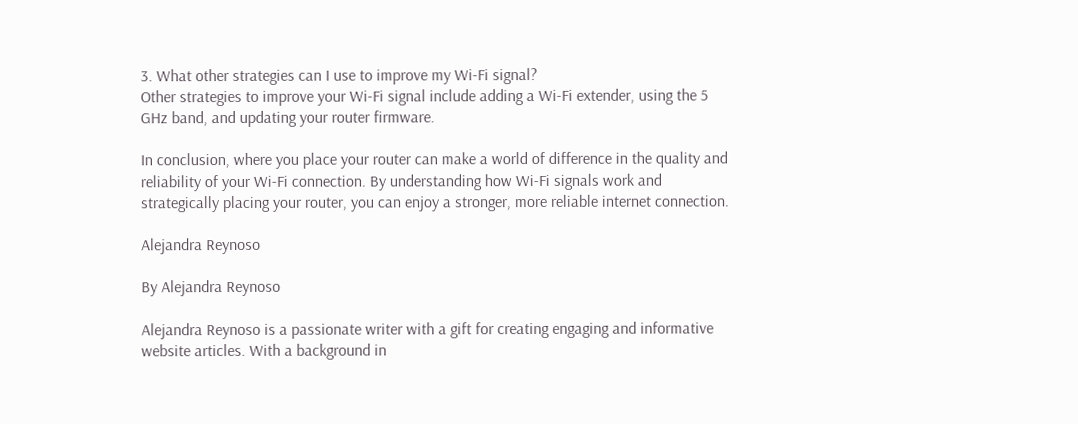3. What other strategies can I use to improve my Wi-Fi signal?
Other strategies to improve your Wi-Fi signal include adding a Wi-Fi extender, using the 5 GHz band, and updating your router firmware.

In conclusion, where you place your router can make a world of difference in the quality and reliability of your Wi-Fi connection. By understanding how Wi-Fi signals work and strategically placing your router, you can enjoy a stronger, more reliable internet connection.

Alejandra Reynoso

By Alejandra Reynoso

Alejandra Reynoso is a passionate writer with a gift for creating engaging and informative website articles. With a background in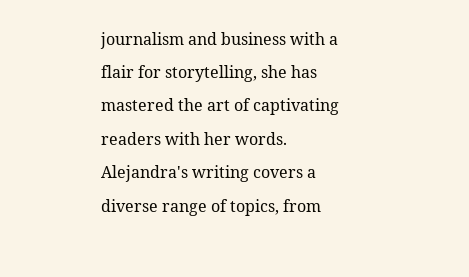journalism and business with a flair for storytelling, she has mastered the art of captivating readers with her words. Alejandra's writing covers a diverse range of topics, from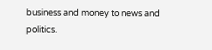business and money to news and politics.